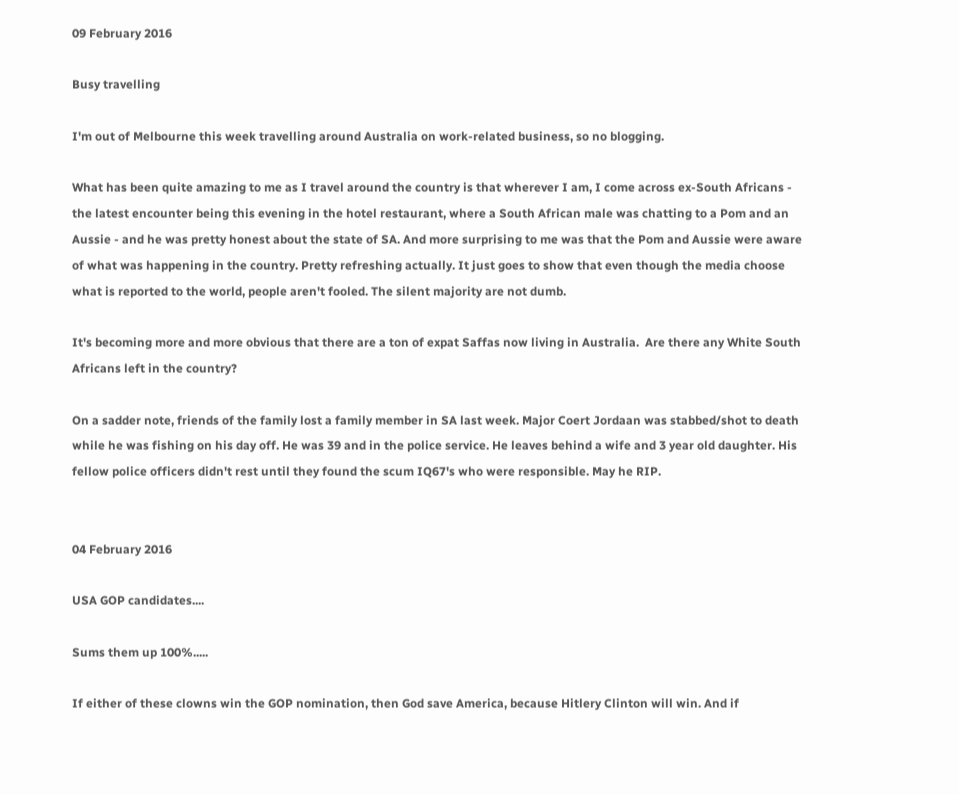09 February 2016

Busy travelling

I'm out of Melbourne this week travelling around Australia on work-related business, so no blogging.

What has been quite amazing to me as I travel around the country is that wherever I am, I come across ex-South Africans - the latest encounter being this evening in the hotel restaurant, where a South African male was chatting to a Pom and an Aussie - and he was pretty honest about the state of SA. And more surprising to me was that the Pom and Aussie were aware of what was happening in the country. Pretty refreshing actually. It just goes to show that even though the media choose what is reported to the world, people aren't fooled. The silent majority are not dumb.

It's becoming more and more obvious that there are a ton of expat Saffas now living in Australia.  Are there any White South Africans left in the country?

On a sadder note, friends of the family lost a family member in SA last week. Major Coert Jordaan was stabbed/shot to death while he was fishing on his day off. He was 39 and in the police service. He leaves behind a wife and 3 year old daughter. His fellow police officers didn't rest until they found the scum IQ67's who were responsible. May he RIP.


04 February 2016

USA GOP candidates....

Sums them up 100%.....

If either of these clowns win the GOP nomination, then God save America, because Hitlery Clinton will win. And if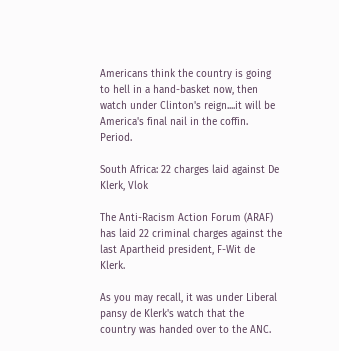Americans think the country is going to hell in a hand-basket now, then watch under Clinton's reign....it will be America's final nail in the coffin. Period.

South Africa: 22 charges laid against De Klerk, Vlok

The Anti-Racism Action Forum (ARAF) has laid 22 criminal charges against the last Apartheid president, F-Wit de Klerk.

As you may recall, it was under Liberal pansy de Klerk's watch that the country was handed over to the ANC.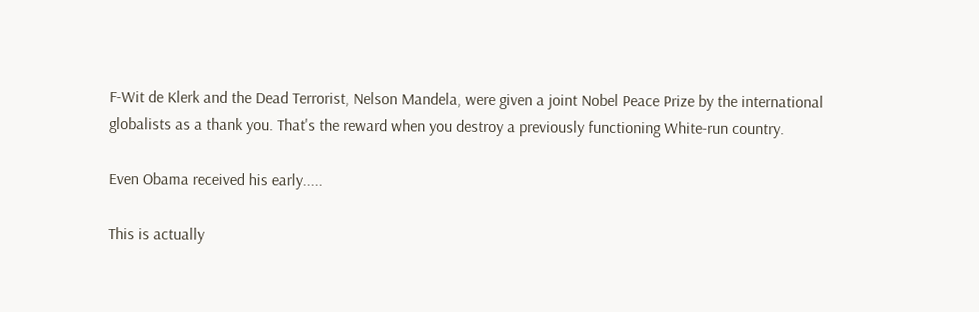F-Wit de Klerk and the Dead Terrorist, Nelson Mandela, were given a joint Nobel Peace Prize by the international globalists as a thank you. That's the reward when you destroy a previously functioning White-run country.

Even Obama received his early.....

This is actually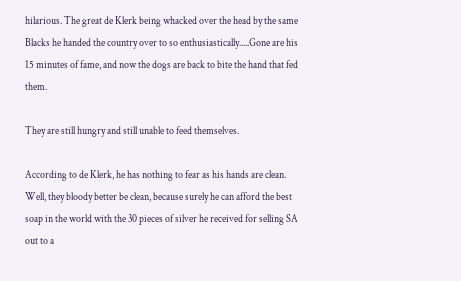hilarious. The great de Klerk being whacked over the head by the same Blacks he handed the country over to so enthusiastically.....Gone are his 15 minutes of fame, and now the dogs are back to bite the hand that fed them.

They are still hungry and still unable to feed themselves.

According to de Klerk, he has nothing to fear as his hands are clean. Well, they bloody better be clean, because surely he can afford the best soap in the world with the 30 pieces of silver he received for selling SA out to a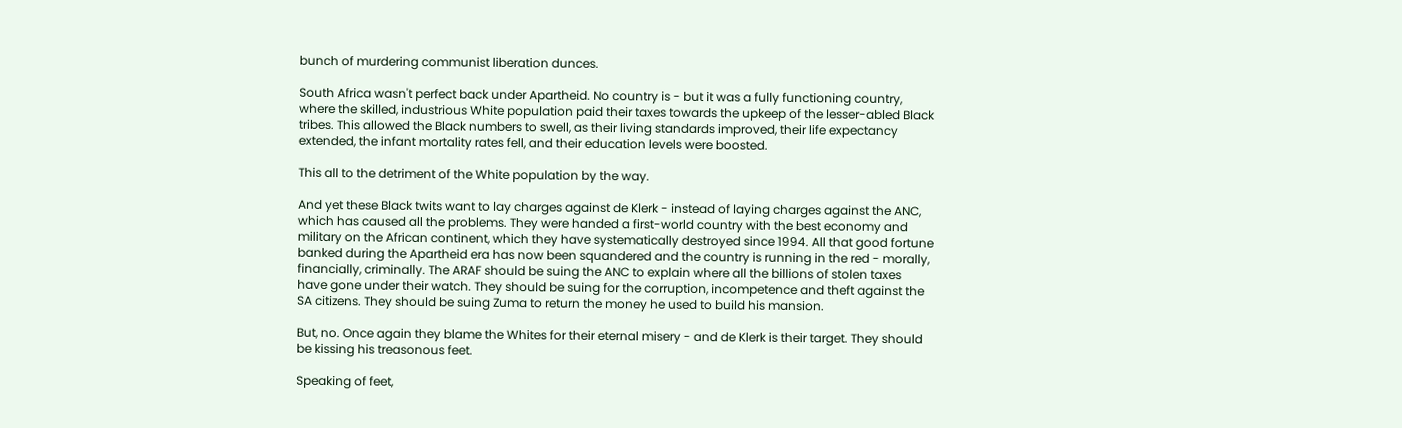bunch of murdering communist liberation dunces.

South Africa wasn't perfect back under Apartheid. No country is - but it was a fully functioning country, where the skilled, industrious White population paid their taxes towards the upkeep of the lesser-abled Black tribes. This allowed the Black numbers to swell, as their living standards improved, their life expectancy extended, the infant mortality rates fell, and their education levels were boosted.

This all to the detriment of the White population by the way.

And yet these Black twits want to lay charges against de Klerk - instead of laying charges against the ANC, which has caused all the problems. They were handed a first-world country with the best economy and military on the African continent, which they have systematically destroyed since 1994. All that good fortune banked during the Apartheid era has now been squandered and the country is running in the red - morally, financially, criminally. The ARAF should be suing the ANC to explain where all the billions of stolen taxes have gone under their watch. They should be suing for the corruption, incompetence and theft against the SA citizens. They should be suing Zuma to return the money he used to build his mansion.

But, no. Once again they blame the Whites for their eternal misery - and de Klerk is their target. They should be kissing his treasonous feet.

Speaking of feet,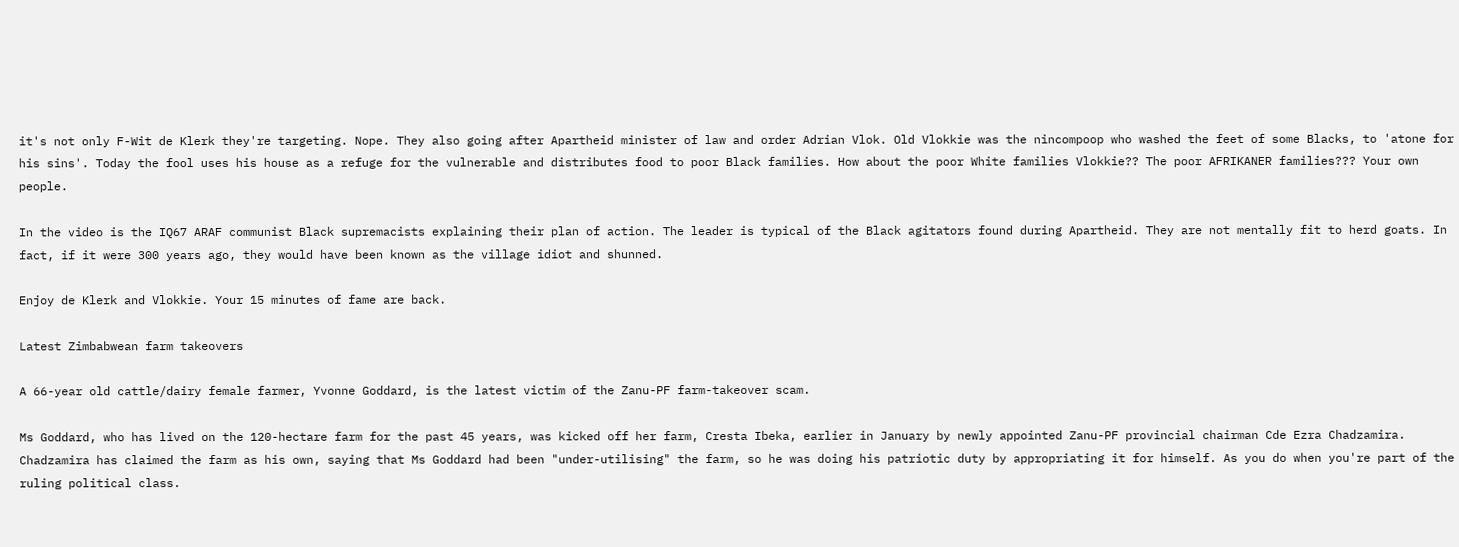it's not only F-Wit de Klerk they're targeting. Nope. They also going after Apartheid minister of law and order Adrian Vlok. Old Vlokkie was the nincompoop who washed the feet of some Blacks, to 'atone for his sins'. Today the fool uses his house as a refuge for the vulnerable and distributes food to poor Black families. How about the poor White families Vlokkie?? The poor AFRIKANER families??? Your own people.

In the video is the IQ67 ARAF communist Black supremacists explaining their plan of action. The leader is typical of the Black agitators found during Apartheid. They are not mentally fit to herd goats. In fact, if it were 300 years ago, they would have been known as the village idiot and shunned.

Enjoy de Klerk and Vlokkie. Your 15 minutes of fame are back.

Latest Zimbabwean farm takeovers

A 66-year old cattle/dairy female farmer, Yvonne Goddard, is the latest victim of the Zanu-PF farm-takeover scam.

Ms Goddard, who has lived on the 120-hectare farm for the past 45 years, was kicked off her farm, Cresta Ibeka, earlier in January by newly appointed Zanu-PF provincial chairman Cde Ezra Chadzamira. Chadzamira has claimed the farm as his own, saying that Ms Goddard had been "under-utilising" the farm, so he was doing his patriotic duty by appropriating it for himself. As you do when you're part of the ruling political class.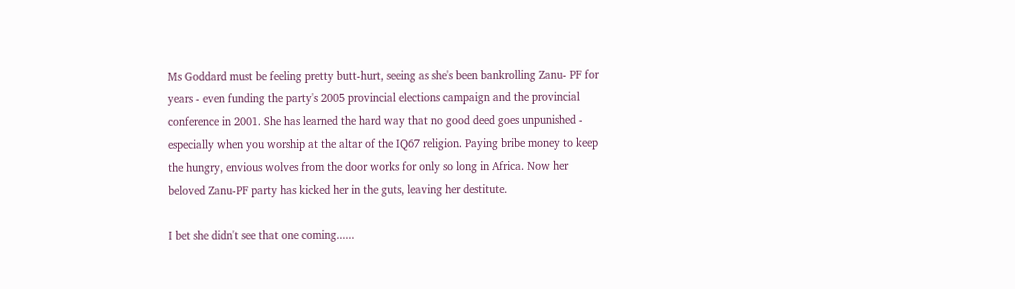Ms Goddard must be feeling pretty butt-hurt, seeing as she's been bankrolling Zanu- PF for years - even funding the party's 2005 provincial elections campaign and the provincial conference in 2001. She has learned the hard way that no good deed goes unpunished - especially when you worship at the altar of the IQ67 religion. Paying bribe money to keep the hungry, envious wolves from the door works for only so long in Africa. Now her beloved Zanu-PF party has kicked her in the guts, leaving her destitute.

I bet she didn't see that one coming......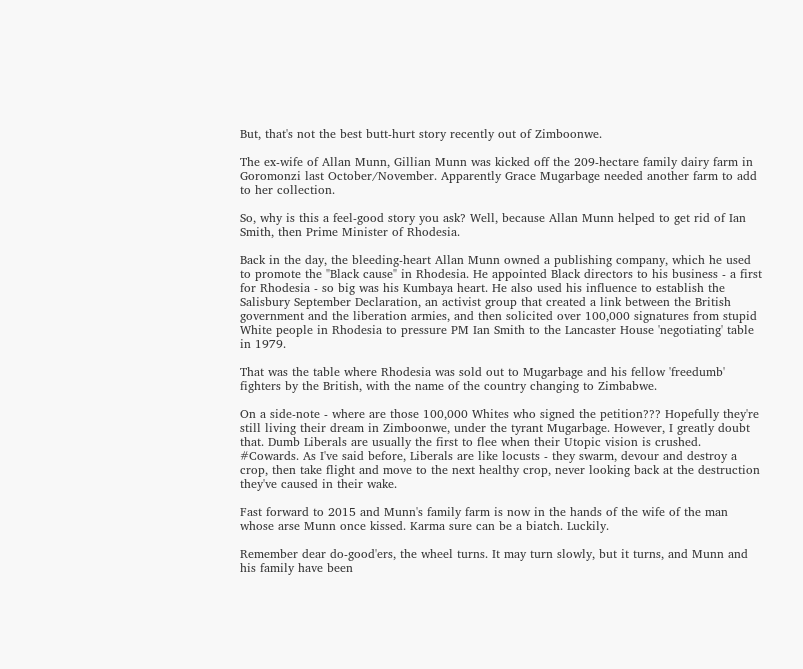But, that's not the best butt-hurt story recently out of Zimboonwe.

The ex-wife of Allan Munn, Gillian Munn was kicked off the 209-hectare family dairy farm in Goromonzi last October/November. Apparently Grace Mugarbage needed another farm to add to her collection.

So, why is this a feel-good story you ask? Well, because Allan Munn helped to get rid of Ian Smith, then Prime Minister of Rhodesia.

Back in the day, the bleeding-heart Allan Munn owned a publishing company, which he used to promote the "Black cause" in Rhodesia. He appointed Black directors to his business - a first for Rhodesia - so big was his Kumbaya heart. He also used his influence to establish the Salisbury September Declaration, an activist group that created a link between the British government and the liberation armies, and then solicited over 100,000 signatures from stupid White people in Rhodesia to pressure PM Ian Smith to the Lancaster House 'negotiating' table in 1979.

That was the table where Rhodesia was sold out to Mugarbage and his fellow 'freedumb' fighters by the British, with the name of the country changing to Zimbabwe.

On a side-note - where are those 100,000 Whites who signed the petition??? Hopefully they're still living their dream in Zimboonwe, under the tyrant Mugarbage. However, I greatly doubt that. Dumb Liberals are usually the first to flee when their Utopic vision is crushed. #Cowards. As I've said before, Liberals are like locusts - they swarm, devour and destroy a crop, then take flight and move to the next healthy crop, never looking back at the destruction they've caused in their wake.

Fast forward to 2015 and Munn's family farm is now in the hands of the wife of the man whose arse Munn once kissed. Karma sure can be a biatch. Luckily.

Remember dear do-good'ers, the wheel turns. It may turn slowly, but it turns, and Munn and his family have been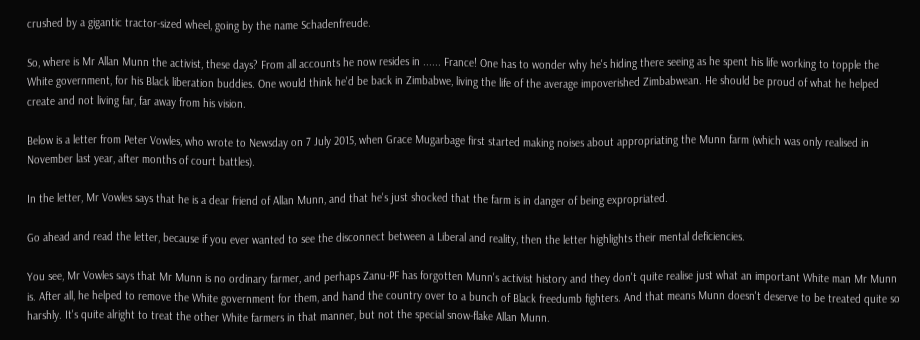crushed by a gigantic tractor-sized wheel, going by the name Schadenfreude.

So, where is Mr Allan Munn the activist, these days? From all accounts he now resides in ...... France! One has to wonder why he's hiding there seeing as he spent his life working to topple the White government, for his Black liberation buddies. One would think he'd be back in Zimbabwe, living the life of the average impoverished Zimbabwean. He should be proud of what he helped create and not living far, far away from his vision.

Below is a letter from Peter Vowles, who wrote to Newsday on 7 July 2015, when Grace Mugarbage first started making noises about appropriating the Munn farm (which was only realised in November last year, after months of court battles).

In the letter, Mr Vowles says that he is a dear friend of Allan Munn, and that he's just shocked that the farm is in danger of being expropriated.

Go ahead and read the letter, because if you ever wanted to see the disconnect between a Liberal and reality, then the letter highlights their mental deficiencies.

You see, Mr Vowles says that Mr Munn is no ordinary farmer, and perhaps Zanu-PF has forgotten Munn's activist history and they don't quite realise just what an important White man Mr Munn is. After all, he helped to remove the White government for them, and hand the country over to a bunch of Black freedumb fighters. And that means Munn doesn't deserve to be treated quite so harshly. It's quite alright to treat the other White farmers in that manner, but not the special snow-flake Allan Munn.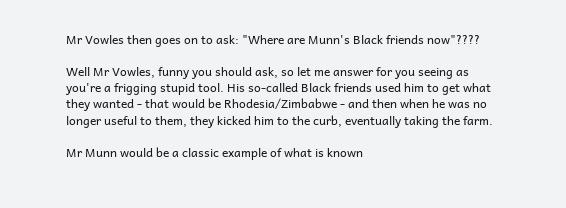Mr Vowles then goes on to ask: "Where are Munn's Black friends now"????

Well Mr Vowles, funny you should ask, so let me answer for you seeing as you're a frigging stupid tool. His so-called Black friends used him to get what they wanted - that would be Rhodesia/Zimbabwe - and then when he was no longer useful to them, they kicked him to the curb, eventually taking the farm.

Mr Munn would be a classic example of what is known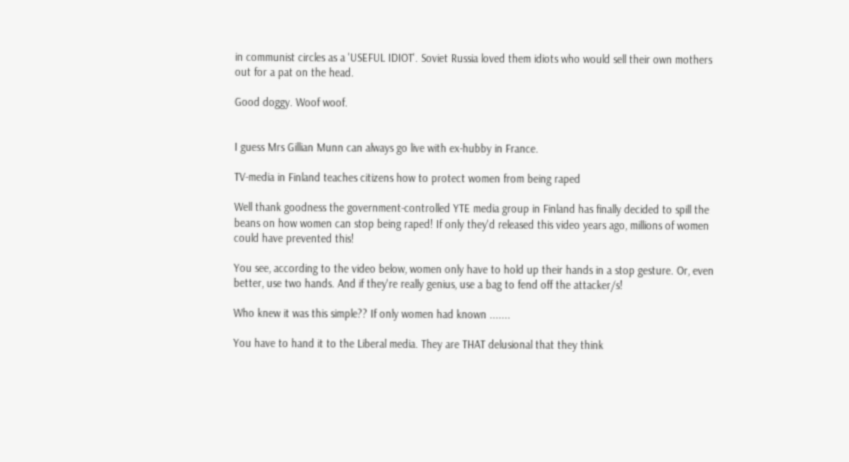in communist circles as a 'USEFUL IDIOT'. Soviet Russia loved them idiots who would sell their own mothers out for a pat on the head.

Good doggy. Woof woof.


I guess Mrs Gillian Munn can always go live with ex-hubby in France.

TV-media in Finland teaches citizens how to protect women from being raped

Well thank goodness the government-controlled YTE media group in Finland has finally decided to spill the beans on how women can stop being raped! If only they'd released this video years ago, millions of women could have prevented this!

You see, according to the video below, women only have to hold up their hands in a stop gesture. Or, even better, use two hands. And if they're really genius, use a bag to fend off the attacker/s!

Who knew it was this simple?? If only women had known .......

You have to hand it to the Liberal media. They are THAT delusional that they think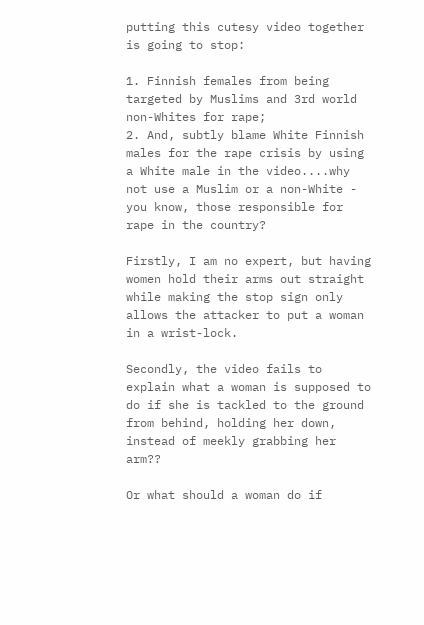putting this cutesy video together is going to stop:

1. Finnish females from being targeted by Muslims and 3rd world non-Whites for rape;
2. And, subtly blame White Finnish males for the rape crisis by using a White male in the video....why not use a Muslim or a non-White - you know, those responsible for rape in the country?

Firstly, I am no expert, but having women hold their arms out straight while making the stop sign only allows the attacker to put a woman in a wrist-lock.

Secondly, the video fails to explain what a woman is supposed to do if she is tackled to the ground from behind, holding her down, instead of meekly grabbing her arm??

Or what should a woman do if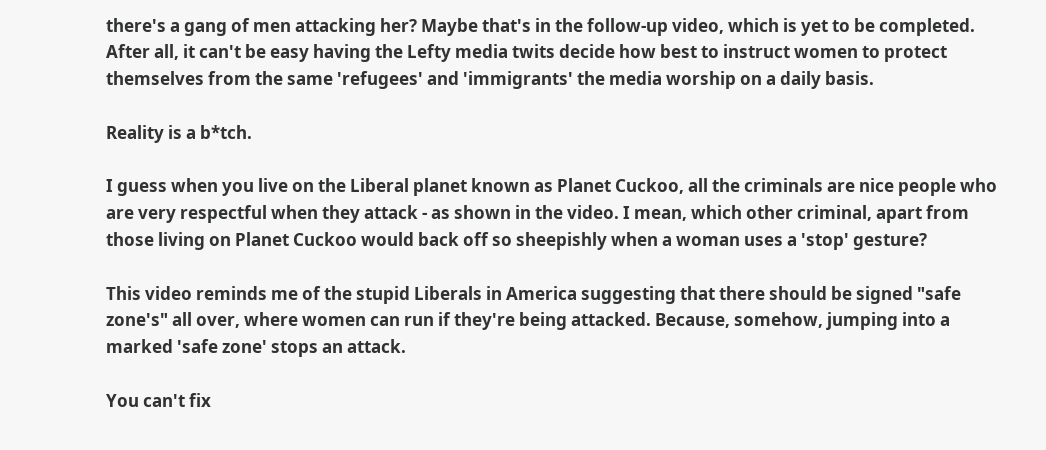there's a gang of men attacking her? Maybe that's in the follow-up video, which is yet to be completed. After all, it can't be easy having the Lefty media twits decide how best to instruct women to protect themselves from the same 'refugees' and 'immigrants' the media worship on a daily basis.

Reality is a b*tch.

I guess when you live on the Liberal planet known as Planet Cuckoo, all the criminals are nice people who are very respectful when they attack - as shown in the video. I mean, which other criminal, apart from those living on Planet Cuckoo would back off so sheepishly when a woman uses a 'stop' gesture?

This video reminds me of the stupid Liberals in America suggesting that there should be signed "safe zone's" all over, where women can run if they're being attacked. Because, somehow, jumping into a marked 'safe zone' stops an attack.

You can't fix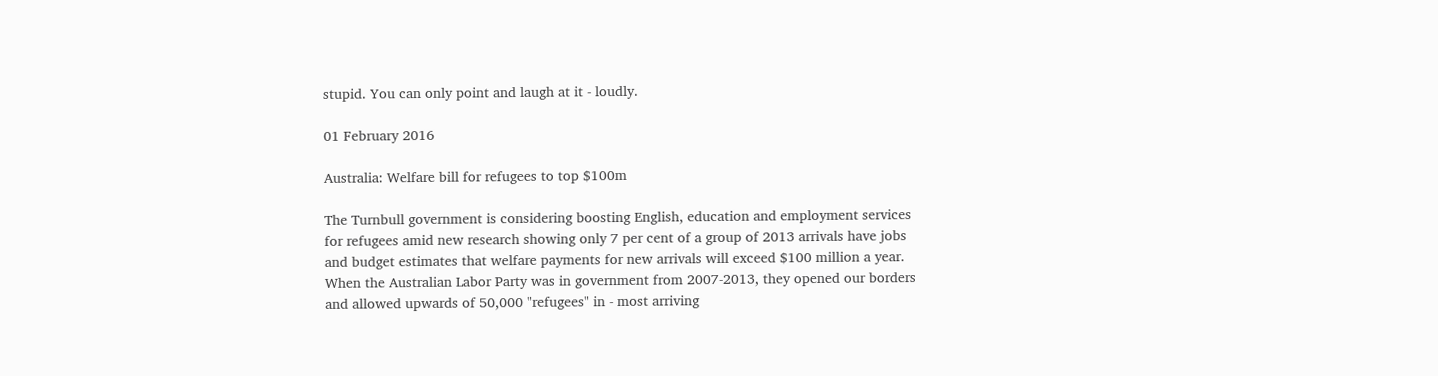stupid. You can only point and laugh at it - loudly.

01 February 2016

Australia: Welfare bill for refugees to top $100m

The Turnbull government is considering boosting English, education and employment services for refugees amid new research showing only 7 per cent of a group of 2013 arrivals have jobs and budget estimates that welfare payments for new arrivals will exceed $100 million a year.
When the Australian Labor Party was in government from 2007-2013, they opened our borders and allowed upwards of 50,000 "refugees" in - most arriving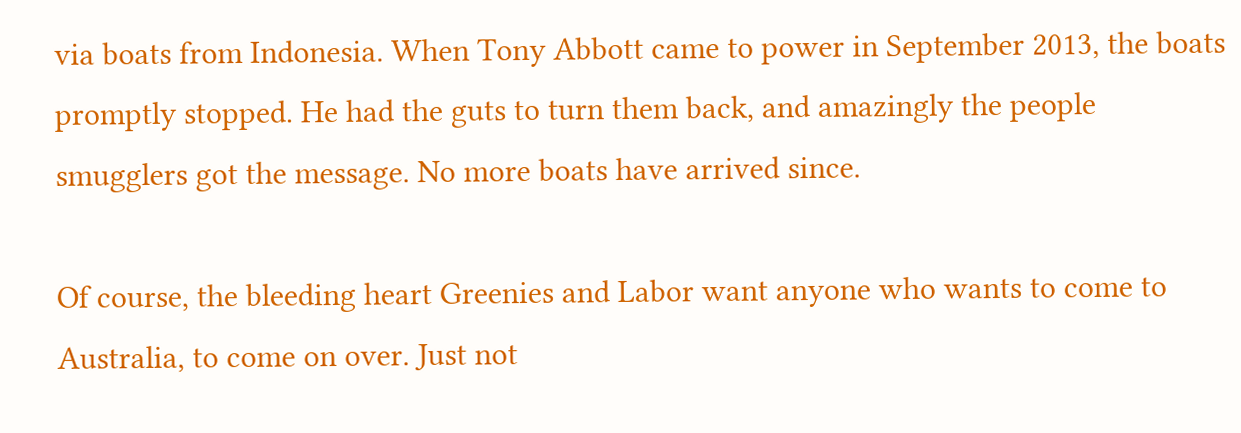via boats from Indonesia. When Tony Abbott came to power in September 2013, the boats promptly stopped. He had the guts to turn them back, and amazingly the people smugglers got the message. No more boats have arrived since.

Of course, the bleeding heart Greenies and Labor want anyone who wants to come to Australia, to come on over. Just not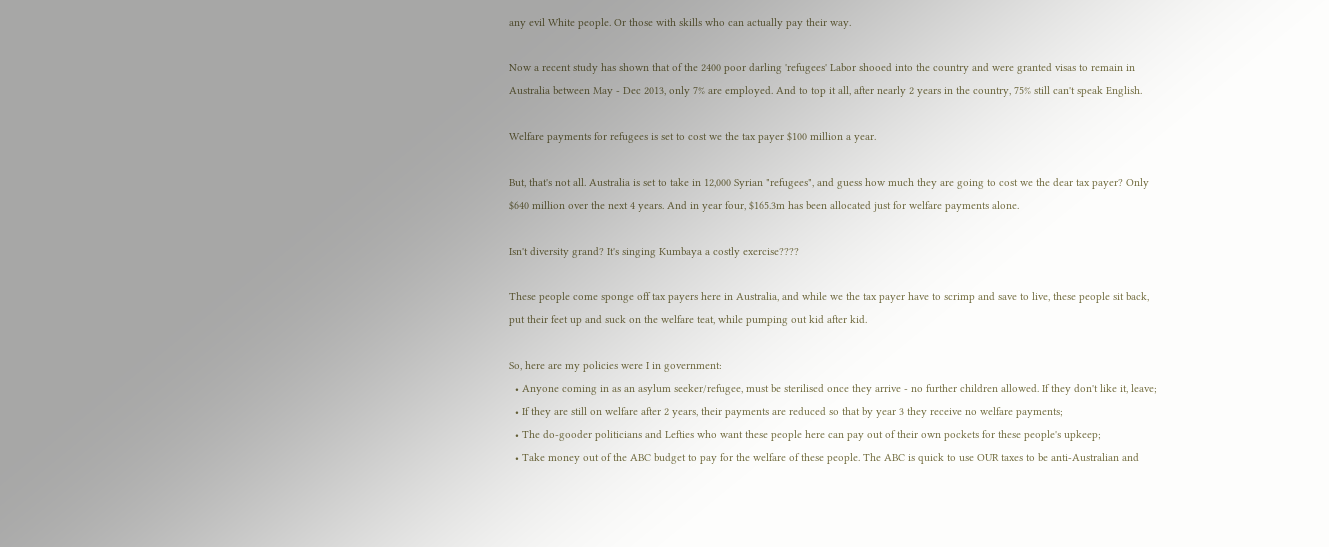any evil White people. Or those with skills who can actually pay their way.

Now a recent study has shown that of the 2400 poor darling 'refugees' Labor shooed into the country and were granted visas to remain in Australia between May - Dec 2013, only 7% are employed. And to top it all, after nearly 2 years in the country, 75% still can't speak English.

Welfare payments for refugees is set to cost we the tax payer $100 million a year.

But, that's not all. Australia is set to take in 12,000 Syrian "refugees", and guess how much they are going to cost we the dear tax payer? Only $640 million over the next 4 years. And in year four, $165.3m has been allocated just for welfare payments alone.

Isn't diversity grand? It's singing Kumbaya a costly exercise????

These people come sponge off tax payers here in Australia, and while we the tax payer have to scrimp and save to live, these people sit back, put their feet up and suck on the welfare teat, while pumping out kid after kid.

So, here are my policies were I in government:
  • Anyone coming in as an asylum seeker/refugee, must be sterilised once they arrive - no further children allowed. If they don't like it, leave;
  • If they are still on welfare after 2 years, their payments are reduced so that by year 3 they receive no welfare payments;
  • The do-gooder politicians and Lefties who want these people here can pay out of their own pockets for these people's upkeep;
  • Take money out of the ABC budget to pay for the welfare of these people. The ABC is quick to use OUR taxes to be anti-Australian and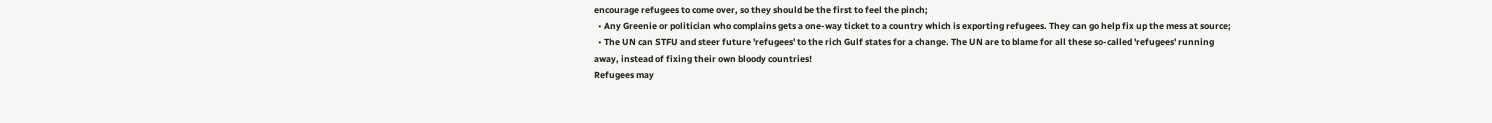encourage refugees to come over, so they should be the first to feel the pinch;
  • Any Greenie or politician who complains gets a one-way ticket to a country which is exporting refugees. They can go help fix up the mess at source;
  • The UN can STFU and steer future 'refugees' to the rich Gulf states for a change. The UN are to blame for all these so-called 'refugees' running away, instead of fixing their own bloody countries!
Refugees may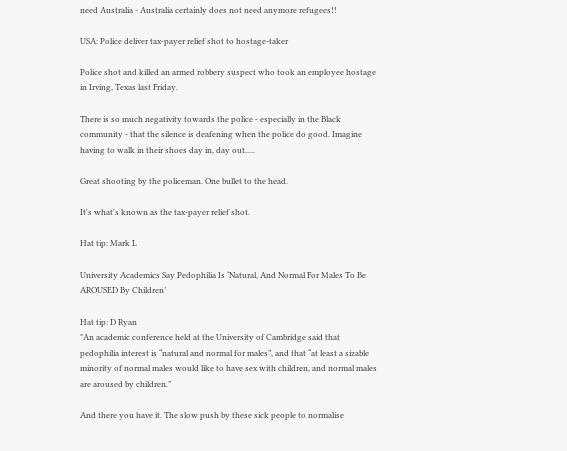need Australia - Australia certainly does not need anymore refugees!!

USA: Police deliver tax-payer relief shot to hostage-taker

Police shot and killed an armed robbery suspect who took an employee hostage in Irving, Texas last Friday.

There is so much negativity towards the police - especially in the Black community - that the silence is deafening when the police do good. Imagine having to walk in their shoes day in, day out.....

Great shooting by the policeman. One bullet to the head.

It's what's known as the tax-payer relief shot.

Hat tip: Mark L

University Academics Say Pedophilia Is ‘Natural, And Normal For Males To Be AROUSED By Children’

Hat tip: D Ryan
"An academic conference held at the University of Cambridge said that pedophilia interest is “natural and normal for males”, and that “at least a sizable minority of normal males would like to have sex with children, and normal males are aroused by children.”

And there you have it. The slow push by these sick people to normalise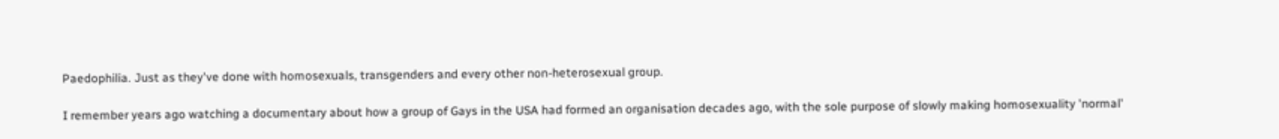Paedophilia. Just as they've done with homosexuals, transgenders and every other non-heterosexual group.

I remember years ago watching a documentary about how a group of Gays in the USA had formed an organisation decades ago, with the sole purpose of slowly making homosexuality 'normal'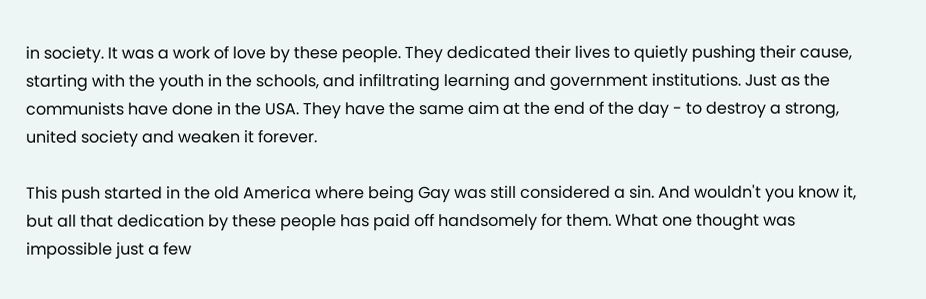in society. It was a work of love by these people. They dedicated their lives to quietly pushing their cause, starting with the youth in the schools, and infiltrating learning and government institutions. Just as the communists have done in the USA. They have the same aim at the end of the day - to destroy a strong, united society and weaken it forever.

This push started in the old America where being Gay was still considered a sin. And wouldn't you know it, but all that dedication by these people has paid off handsomely for them. What one thought was impossible just a few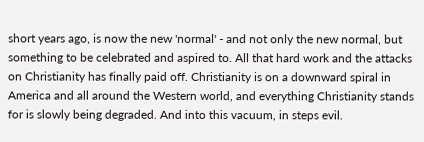short years ago, is now the new 'normal' - and not only the new normal, but something to be celebrated and aspired to. All that hard work and the attacks on Christianity has finally paid off. Christianity is on a downward spiral in America and all around the Western world, and everything Christianity stands for is slowly being degraded. And into this vacuum, in steps evil.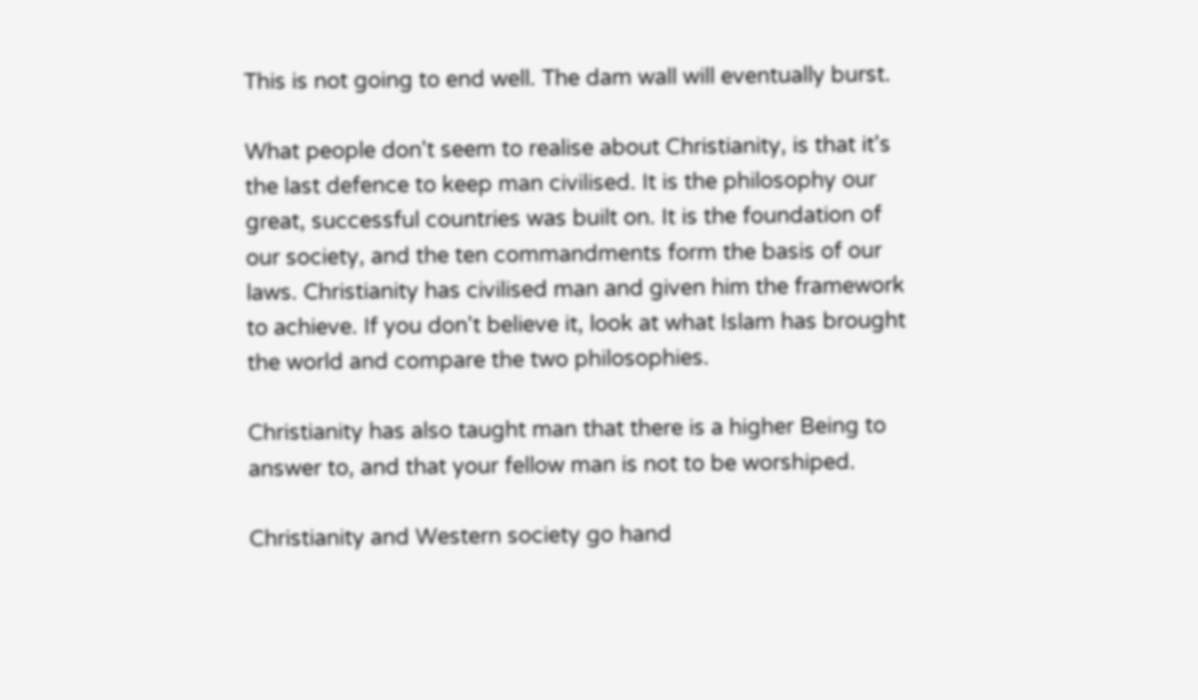This is not going to end well. The dam wall will eventually burst.

What people don't seem to realise about Christianity, is that it's the last defence to keep man civilised. It is the philosophy our great, successful countries was built on. It is the foundation of our society, and the ten commandments form the basis of our laws. Christianity has civilised man and given him the framework to achieve. If you don't believe it, look at what Islam has brought the world and compare the two philosophies.

Christianity has also taught man that there is a higher Being to answer to, and that your fellow man is not to be worshiped.

Christianity and Western society go hand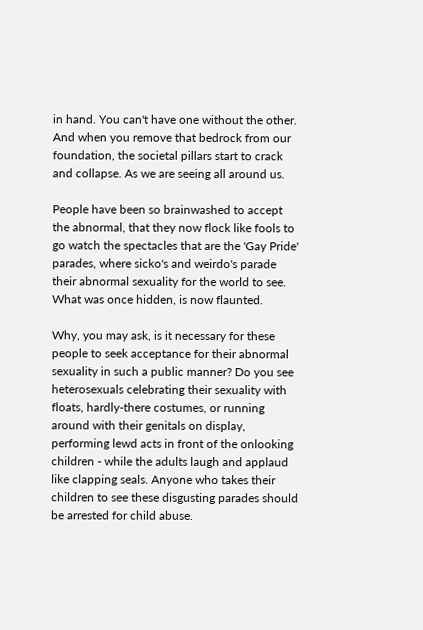in hand. You can't have one without the other. And when you remove that bedrock from our foundation, the societal pillars start to crack and collapse. As we are seeing all around us.

People have been so brainwashed to accept the abnormal, that they now flock like fools to go watch the spectacles that are the 'Gay Pride' parades, where sicko's and weirdo's parade their abnormal sexuality for the world to see. What was once hidden, is now flaunted.

Why, you may ask, is it necessary for these people to seek acceptance for their abnormal sexuality in such a public manner? Do you see heterosexuals celebrating their sexuality with floats, hardly-there costumes, or running around with their genitals on display, performing lewd acts in front of the onlooking children - while the adults laugh and applaud like clapping seals. Anyone who takes their children to see these disgusting parades should be arrested for child abuse.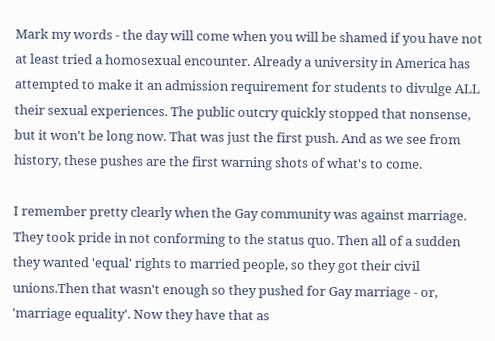Mark my words - the day will come when you will be shamed if you have not at least tried a homosexual encounter. Already a university in America has attempted to make it an admission requirement for students to divulge ALL their sexual experiences. The public outcry quickly stopped that nonsense, but it won't be long now. That was just the first push. And as we see from history, these pushes are the first warning shots of what's to come.

I remember pretty clearly when the Gay community was against marriage. They took pride in not conforming to the status quo. Then all of a sudden they wanted 'equal' rights to married people, so they got their civil unions.Then that wasn't enough so they pushed for Gay marriage - or, 'marriage equality'. Now they have that as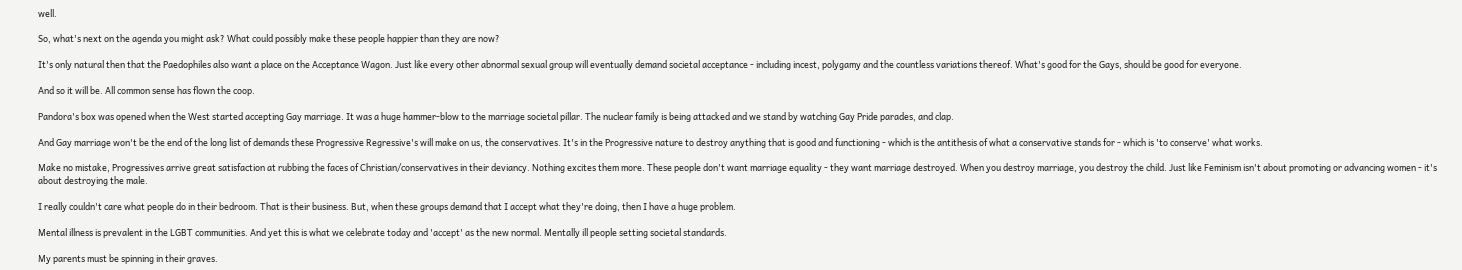well.

So, what's next on the agenda you might ask? What could possibly make these people happier than they are now?

It's only natural then that the Paedophiles also want a place on the Acceptance Wagon. Just like every other abnormal sexual group will eventually demand societal acceptance - including incest, polygamy and the countless variations thereof. What's good for the Gays, should be good for everyone.

And so it will be. All common sense has flown the coop.

Pandora's box was opened when the West started accepting Gay marriage. It was a huge hammer-blow to the marriage societal pillar. The nuclear family is being attacked and we stand by watching Gay Pride parades, and clap.

And Gay marriage won't be the end of the long list of demands these Progressive Regressive's will make on us, the conservatives. It's in the Progressive nature to destroy anything that is good and functioning - which is the antithesis of what a conservative stands for - which is 'to conserve' what works.

Make no mistake, Progressives arrive great satisfaction at rubbing the faces of Christian/conservatives in their deviancy. Nothing excites them more. These people don't want marriage equality - they want marriage destroyed. When you destroy marriage, you destroy the child. Just like Feminism isn't about promoting or advancing women - it's about destroying the male.

I really couldn't care what people do in their bedroom. That is their business. But, when these groups demand that I accept what they're doing, then I have a huge problem.

Mental illness is prevalent in the LGBT communities. And yet this is what we celebrate today and 'accept' as the new normal. Mentally ill people setting societal standards.

My parents must be spinning in their graves.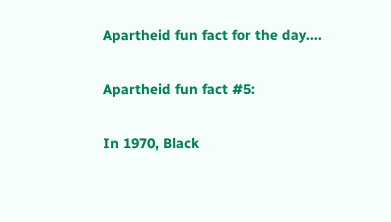Apartheid fun fact for the day....

Apartheid fun fact #5:

In 1970, Black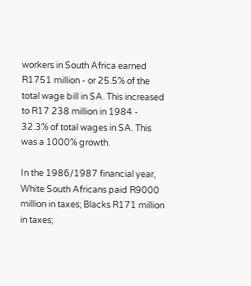workers in South Africa earned R1751 million - or 25.5% of the total wage bill in SA. This increased to R17 238 million in 1984 -  32.3% of total wages in SA. This was a 1000% growth.

In the 1986/1987 financial year, White South Africans paid R9000 million in taxes; Blacks R171 million in taxes;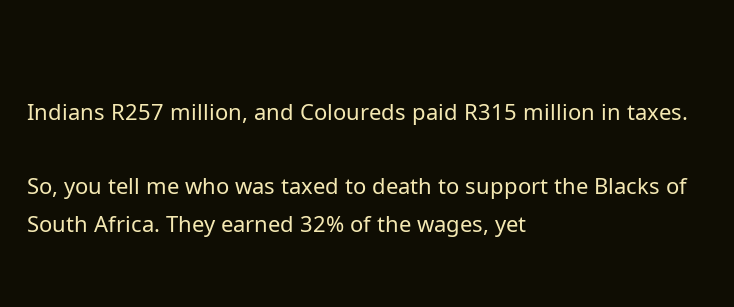Indians R257 million, and Coloureds paid R315 million in taxes.

So, you tell me who was taxed to death to support the Blacks of South Africa. They earned 32% of the wages, yet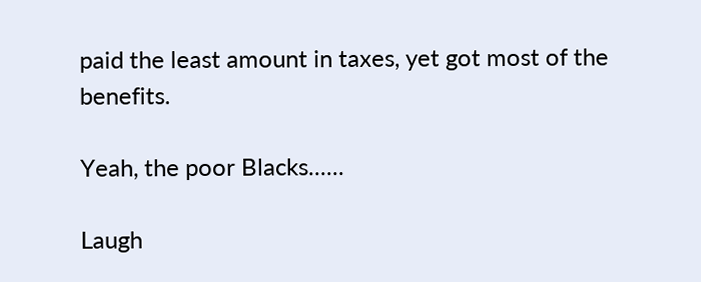paid the least amount in taxes, yet got most of the benefits.

Yeah, the poor Blacks......

Laugh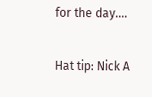for the day....

Hat tip: Nick A